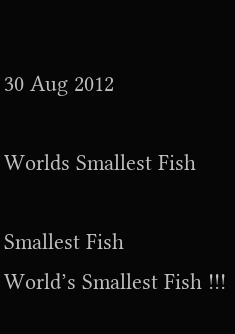30 Aug 2012

Worlds Smallest Fish

Smallest Fish
World’s Smallest Fish !!!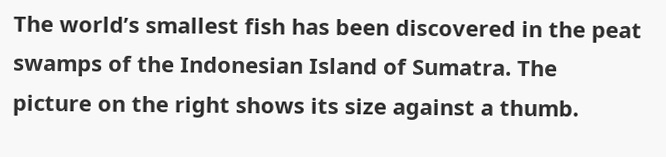The world’s smallest fish has been discovered in the peat swamps of the Indonesian Island of Sumatra. The picture on the right shows its size against a thumb.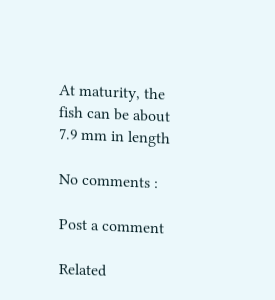At maturity, the fish can be about 7.9 mm in length

No comments :

Post a comment

Related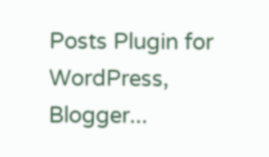Posts Plugin for WordPress, Blogger...